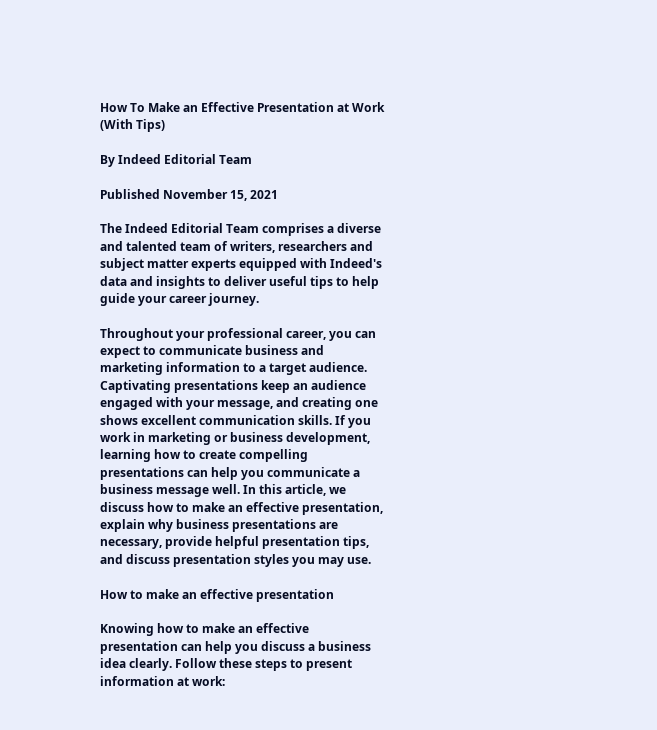How To Make an Effective Presentation at Work (With Tips)

By Indeed Editorial Team

Published November 15, 2021

The Indeed Editorial Team comprises a diverse and talented team of writers, researchers and subject matter experts equipped with Indeed's data and insights to deliver useful tips to help guide your career journey.

Throughout your professional career, you can expect to communicate business and marketing information to a target audience. Captivating presentations keep an audience engaged with your message, and creating one shows excellent communication skills. If you work in marketing or business development, learning how to create compelling presentations can help you communicate a business message well. In this article, we discuss how to make an effective presentation, explain why business presentations are necessary, provide helpful presentation tips, and discuss presentation styles you may use.

How to make an effective presentation

Knowing how to make an effective presentation can help you discuss a business idea clearly. Follow these steps to present information at work: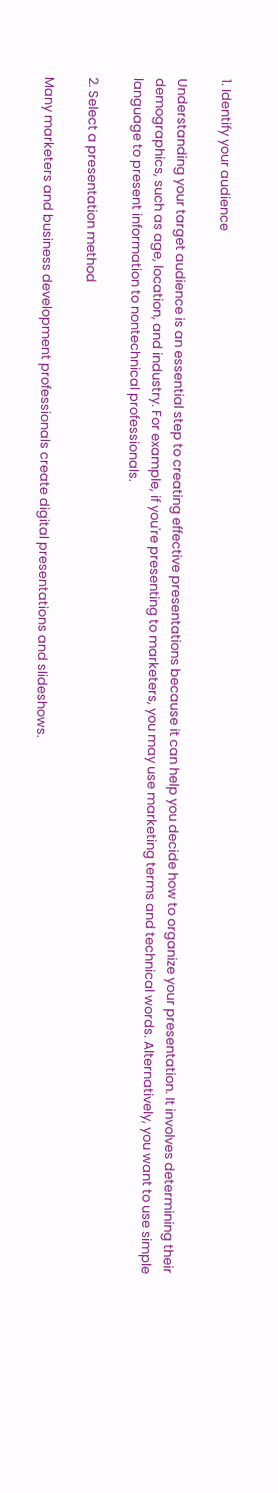1. Identify your audience

Understanding your target audience is an essential step to creating effective presentations because it can help you decide how to organize your presentation. It involves determining their demographics, such as age, location, and industry. For example, if you're presenting to marketers, you may use marketing terms and technical words. Alternatively, you want to use simple language to present information to nontechnical professionals.

2. Select a presentation method

Many marketers and business development professionals create digital presentations and slideshows.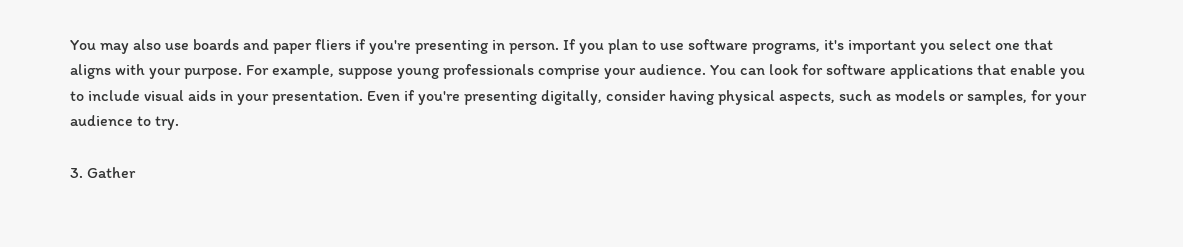You may also use boards and paper fliers if you're presenting in person. If you plan to use software programs, it's important you select one that aligns with your purpose. For example, suppose young professionals comprise your audience. You can look for software applications that enable you to include visual aids in your presentation. Even if you're presenting digitally, consider having physical aspects, such as models or samples, for your audience to try.

3. Gather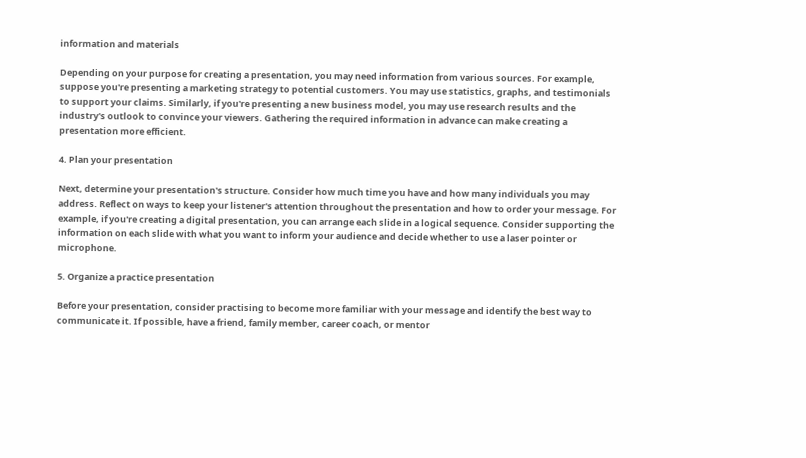information and materials

Depending on your purpose for creating a presentation, you may need information from various sources. For example, suppose you're presenting a marketing strategy to potential customers. You may use statistics, graphs, and testimonials to support your claims. Similarly, if you're presenting a new business model, you may use research results and the industry's outlook to convince your viewers. Gathering the required information in advance can make creating a presentation more efficient.

4. Plan your presentation

Next, determine your presentation's structure. Consider how much time you have and how many individuals you may address. Reflect on ways to keep your listener's attention throughout the presentation and how to order your message. For example, if you're creating a digital presentation, you can arrange each slide in a logical sequence. Consider supporting the information on each slide with what you want to inform your audience and decide whether to use a laser pointer or microphone.

5. Organize a practice presentation

Before your presentation, consider practising to become more familiar with your message and identify the best way to communicate it. If possible, have a friend, family member, career coach, or mentor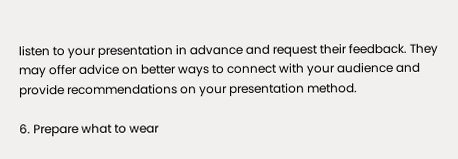listen to your presentation in advance and request their feedback. They may offer advice on better ways to connect with your audience and provide recommendations on your presentation method.

6. Prepare what to wear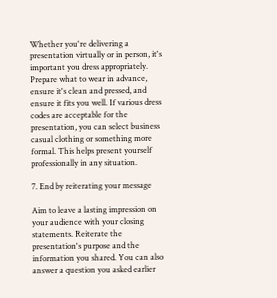Whether you're delivering a presentation virtually or in person, it's important you dress appropriately. Prepare what to wear in advance, ensure it's clean and pressed, and ensure it fits you well. If various dress codes are acceptable for the presentation, you can select business casual clothing or something more formal. This helps present yourself professionally in any situation.

7. End by reiterating your message

Aim to leave a lasting impression on your audience with your closing statements. Reiterate the presentation's purpose and the information you shared. You can also answer a question you asked earlier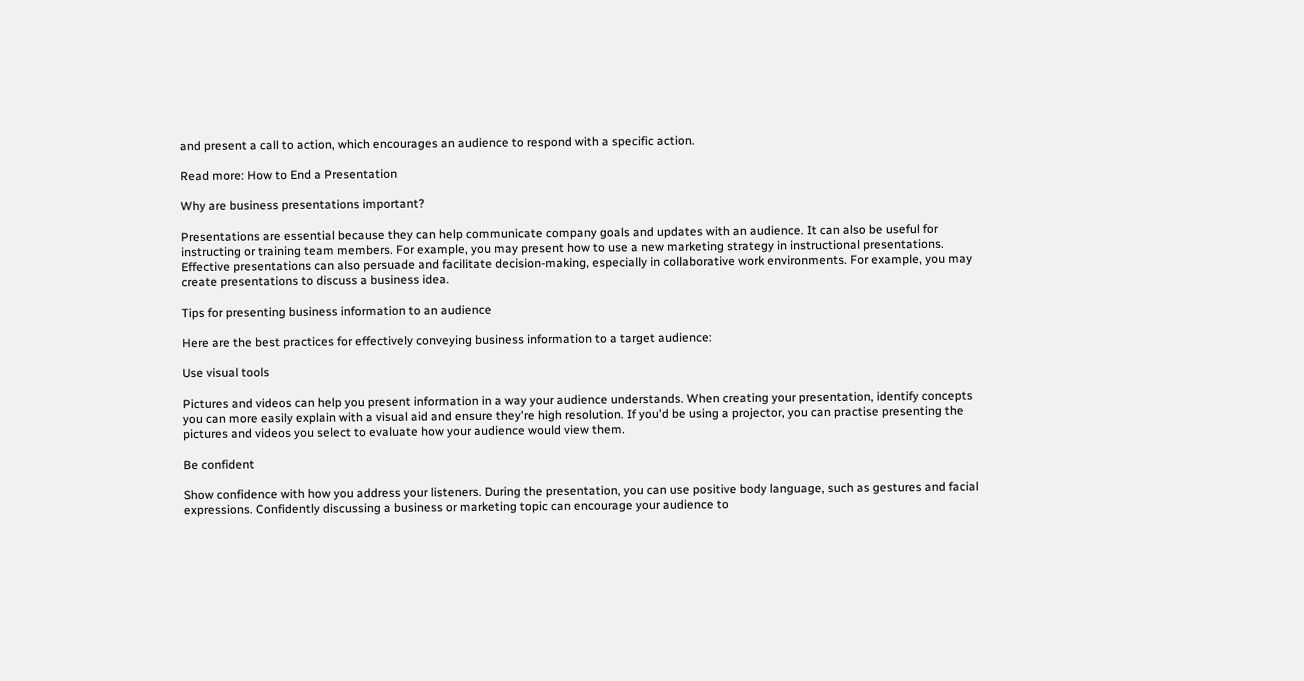and present a call to action, which encourages an audience to respond with a specific action.

Read more: How to End a Presentation

Why are business presentations important?

Presentations are essential because they can help communicate company goals and updates with an audience. It can also be useful for instructing or training team members. For example, you may present how to use a new marketing strategy in instructional presentations. Effective presentations can also persuade and facilitate decision-making, especially in collaborative work environments. For example, you may create presentations to discuss a business idea.

Tips for presenting business information to an audience

Here are the best practices for effectively conveying business information to a target audience:

Use visual tools

Pictures and videos can help you present information in a way your audience understands. When creating your presentation, identify concepts you can more easily explain with a visual aid and ensure they're high resolution. If you'd be using a projector, you can practise presenting the pictures and videos you select to evaluate how your audience would view them.

Be confident

Show confidence with how you address your listeners. During the presentation, you can use positive body language, such as gestures and facial expressions. Confidently discussing a business or marketing topic can encourage your audience to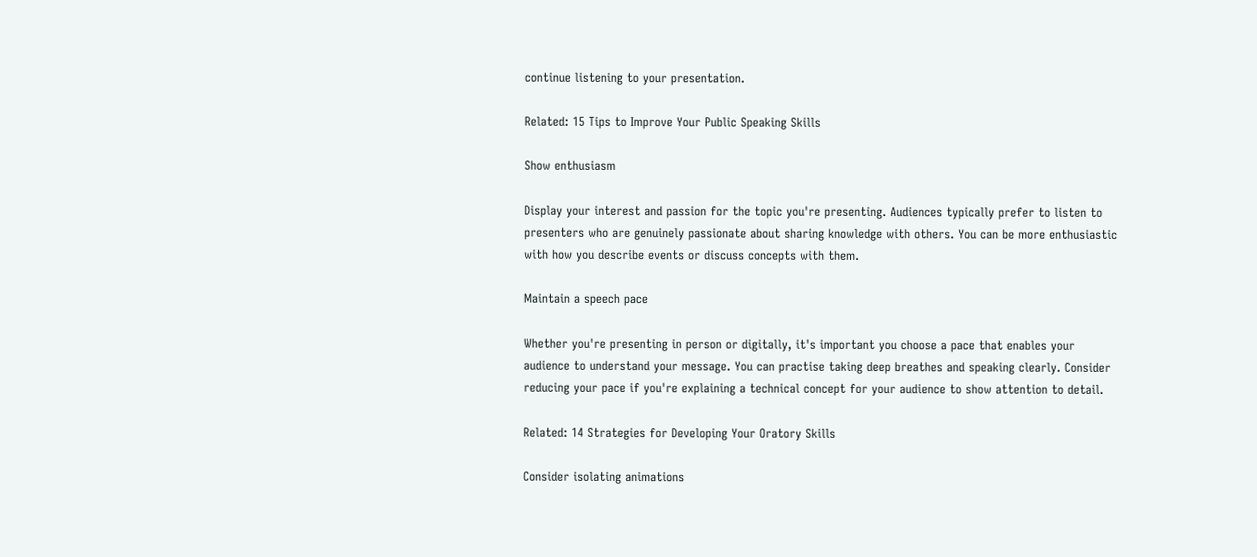continue listening to your presentation.

Related: 15 Tips to Improve Your Public Speaking Skills

Show enthusiasm

Display your interest and passion for the topic you're presenting. Audiences typically prefer to listen to presenters who are genuinely passionate about sharing knowledge with others. You can be more enthusiastic with how you describe events or discuss concepts with them.

Maintain a speech pace

Whether you're presenting in person or digitally, it's important you choose a pace that enables your audience to understand your message. You can practise taking deep breathes and speaking clearly. Consider reducing your pace if you're explaining a technical concept for your audience to show attention to detail.

Related: 14 Strategies for Developing Your Oratory Skills

Consider isolating animations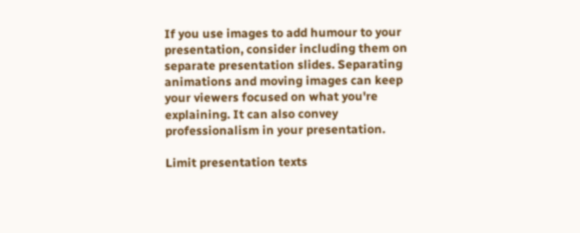If you use images to add humour to your presentation, consider including them on separate presentation slides. Separating animations and moving images can keep your viewers focused on what you're explaining. It can also convey professionalism in your presentation.

Limit presentation texts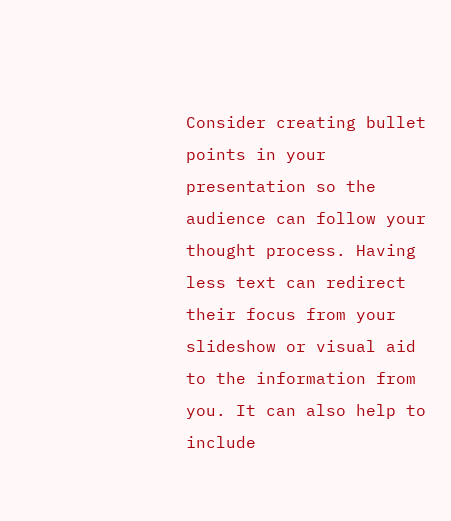Consider creating bullet points in your presentation so the audience can follow your thought process. Having less text can redirect their focus from your slideshow or visual aid to the information from you. It can also help to include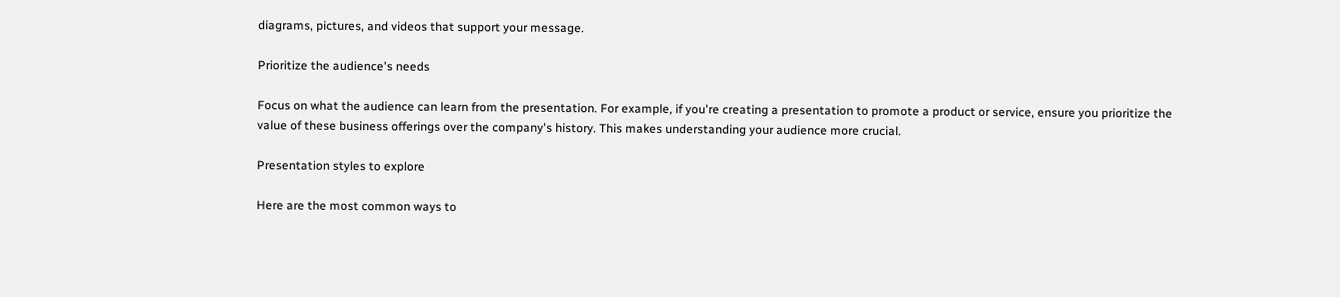diagrams, pictures, and videos that support your message.

Prioritize the audience's needs

Focus on what the audience can learn from the presentation. For example, if you're creating a presentation to promote a product or service, ensure you prioritize the value of these business offerings over the company's history. This makes understanding your audience more crucial.

Presentation styles to explore

Here are the most common ways to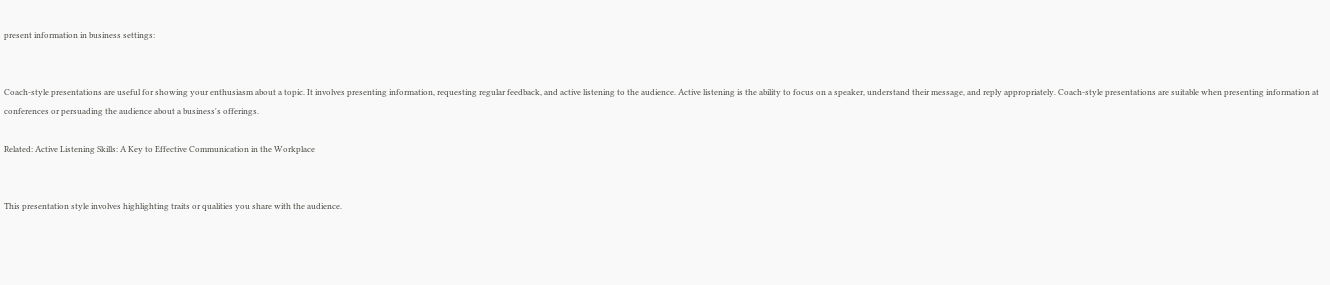present information in business settings:


Coach-style presentations are useful for showing your enthusiasm about a topic. It involves presenting information, requesting regular feedback, and active listening to the audience. Active listening is the ability to focus on a speaker, understand their message, and reply appropriately. Coach-style presentations are suitable when presenting information at conferences or persuading the audience about a business's offerings.

Related: Active Listening Skills: A Key to Effective Communication in the Workplace


This presentation style involves highlighting traits or qualities you share with the audience.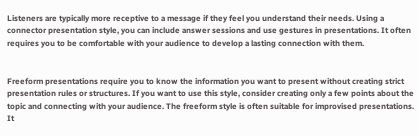Listeners are typically more receptive to a message if they feel you understand their needs. Using a connector presentation style, you can include answer sessions and use gestures in presentations. It often requires you to be comfortable with your audience to develop a lasting connection with them.


Freeform presentations require you to know the information you want to present without creating strict presentation rules or structures. If you want to use this style, consider creating only a few points about the topic and connecting with your audience. The freeform style is often suitable for improvised presentations. It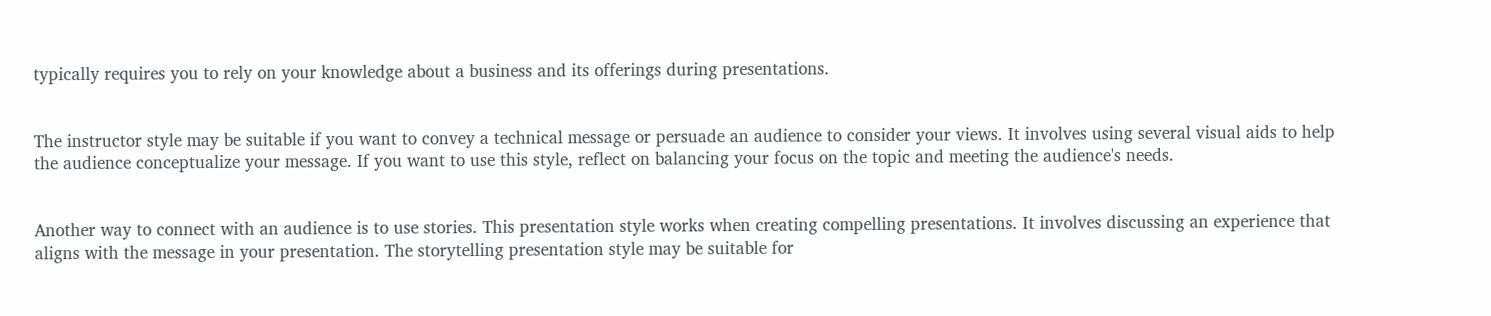typically requires you to rely on your knowledge about a business and its offerings during presentations.


The instructor style may be suitable if you want to convey a technical message or persuade an audience to consider your views. It involves using several visual aids to help the audience conceptualize your message. If you want to use this style, reflect on balancing your focus on the topic and meeting the audience's needs.


Another way to connect with an audience is to use stories. This presentation style works when creating compelling presentations. It involves discussing an experience that aligns with the message in your presentation. The storytelling presentation style may be suitable for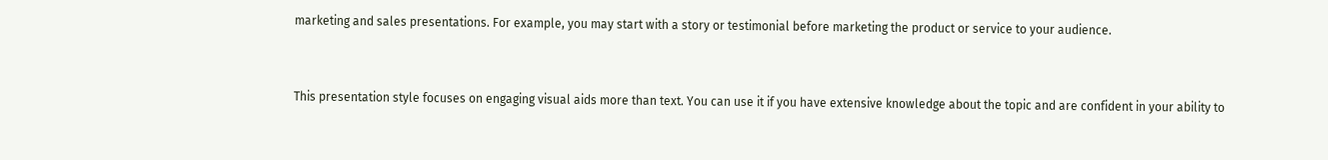marketing and sales presentations. For example, you may start with a story or testimonial before marketing the product or service to your audience.


This presentation style focuses on engaging visual aids more than text. You can use it if you have extensive knowledge about the topic and are confident in your ability to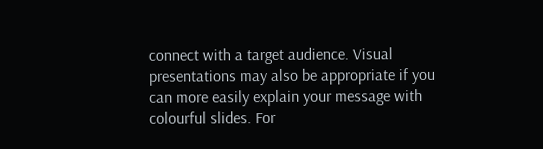connect with a target audience. Visual presentations may also be appropriate if you can more easily explain your message with colourful slides. For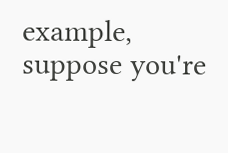example, suppose you're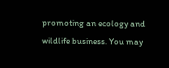promoting an ecology and wildlife business. You may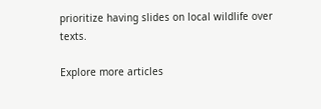prioritize having slides on local wildlife over texts.

Explore more articles